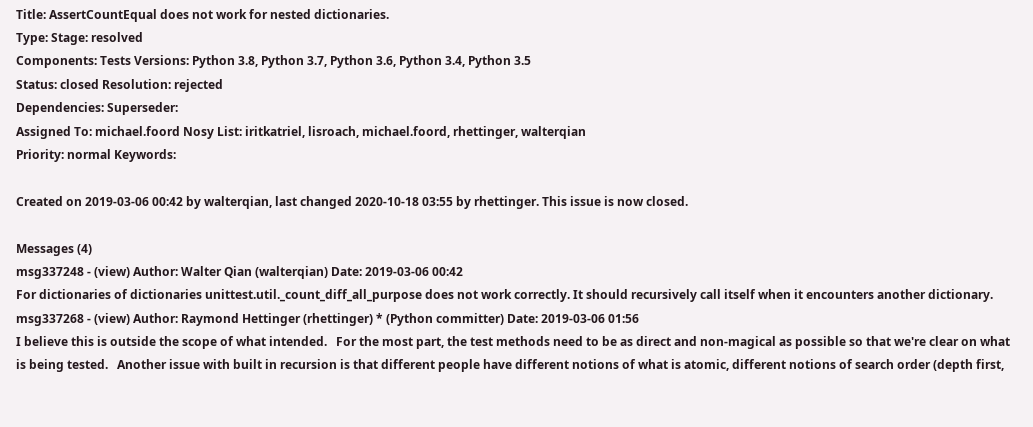Title: AssertCountEqual does not work for nested dictionaries.
Type: Stage: resolved
Components: Tests Versions: Python 3.8, Python 3.7, Python 3.6, Python 3.4, Python 3.5
Status: closed Resolution: rejected
Dependencies: Superseder:
Assigned To: michael.foord Nosy List: iritkatriel, lisroach, michael.foord, rhettinger, walterqian
Priority: normal Keywords:

Created on 2019-03-06 00:42 by walterqian, last changed 2020-10-18 03:55 by rhettinger. This issue is now closed.

Messages (4)
msg337248 - (view) Author: Walter Qian (walterqian) Date: 2019-03-06 00:42
For dictionaries of dictionaries unittest.util._count_diff_all_purpose does not work correctly. It should recursively call itself when it encounters another dictionary.
msg337268 - (view) Author: Raymond Hettinger (rhettinger) * (Python committer) Date: 2019-03-06 01:56
I believe this is outside the scope of what intended.   For the most part, the test methods need to be as direct and non-magical as possible so that we're clear on what is being tested.   Another issue with built in recursion is that different people have different notions of what is atomic, different notions of search order (depth first,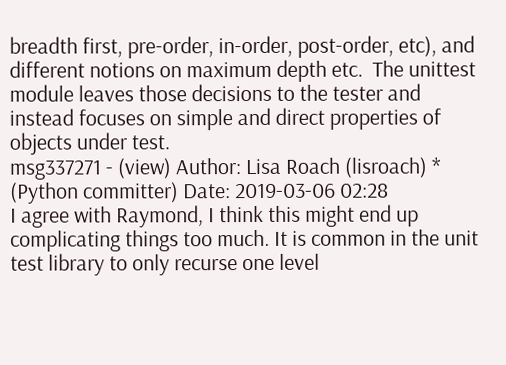breadth first, pre-order, in-order, post-order, etc), and different notions on maximum depth etc.  The unittest module leaves those decisions to the tester and instead focuses on simple and direct properties of objects under test.
msg337271 - (view) Author: Lisa Roach (lisroach) * (Python committer) Date: 2019-03-06 02:28
I agree with Raymond, I think this might end up complicating things too much. It is common in the unit test library to only recurse one level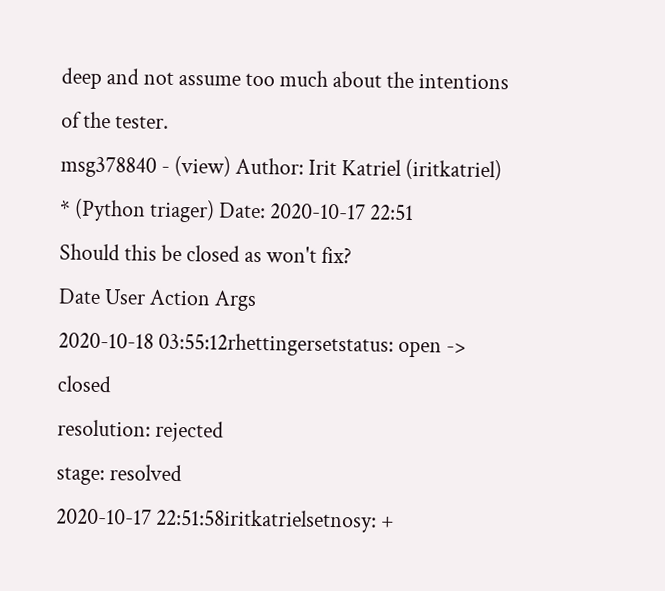deep and not assume too much about the intentions of the tester.
msg378840 - (view) Author: Irit Katriel (iritkatriel) * (Python triager) Date: 2020-10-17 22:51
Should this be closed as won't fix?
Date User Action Args
2020-10-18 03:55:12rhettingersetstatus: open -> closed
resolution: rejected
stage: resolved
2020-10-17 22:51:58iritkatrielsetnosy: +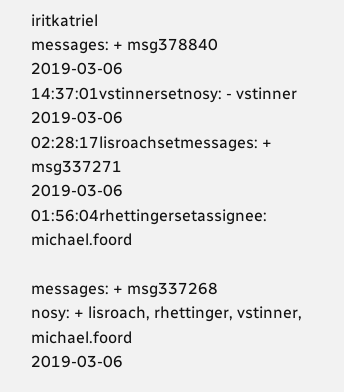iritkatriel
messages: + msg378840
2019-03-06 14:37:01vstinnersetnosy: - vstinner
2019-03-06 02:28:17lisroachsetmessages: + msg337271
2019-03-06 01:56:04rhettingersetassignee: michael.foord

messages: + msg337268
nosy: + lisroach, rhettinger, vstinner, michael.foord
2019-03-06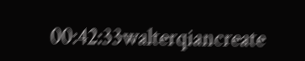00:42:33walterqiancreate